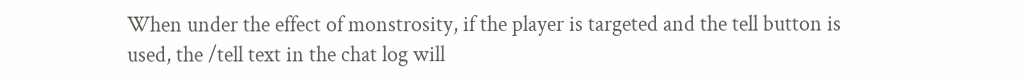When under the effect of monstrosity, if the player is targeted and the tell button is used, the /tell text in the chat log will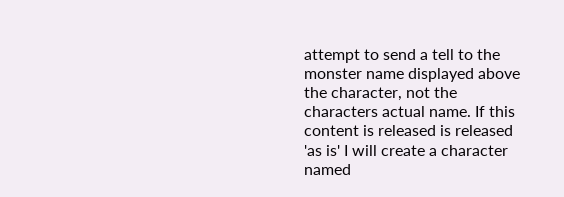attempt to send a tell to the monster name displayed above the character, not the characters actual name. If this content is released is released 'as is' I will create a character named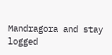Mandragora and stay logged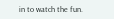in to watch the fun.